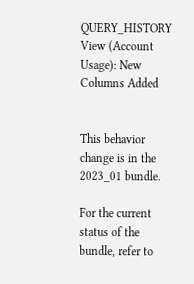QUERY_HISTORY View (Account Usage): New Columns Added


This behavior change is in the 2023_01 bundle.

For the current status of the bundle, refer to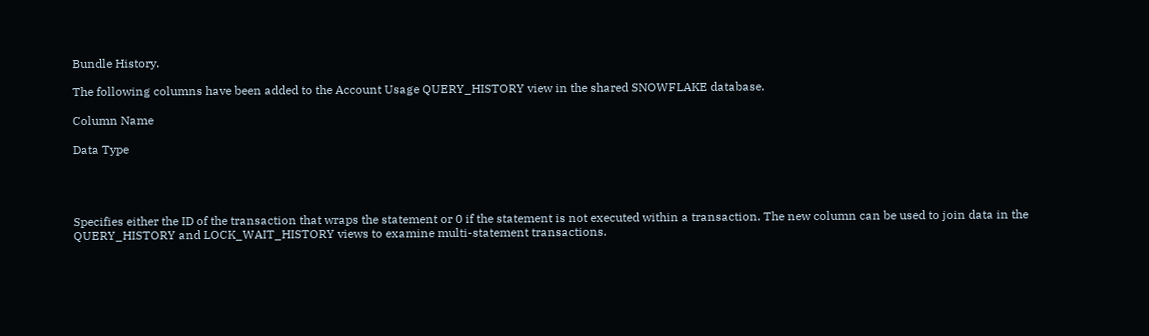Bundle History.

The following columns have been added to the Account Usage QUERY_HISTORY view in the shared SNOWFLAKE database.

Column Name

Data Type




Specifies either the ID of the transaction that wraps the statement or 0 if the statement is not executed within a transaction. The new column can be used to join data in the QUERY_HISTORY and LOCK_WAIT_HISTORY views to examine multi-statement transactions.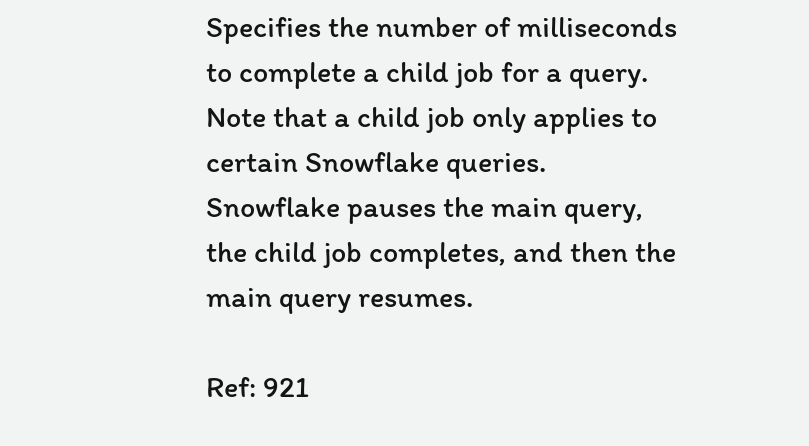Specifies the number of milliseconds to complete a child job for a query. Note that a child job only applies to certain Snowflake queries. Snowflake pauses the main query, the child job completes, and then the main query resumes.

Ref: 921